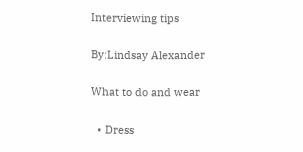Interviewing tips

By:Lindsay Alexander

What to do and wear

  • Dress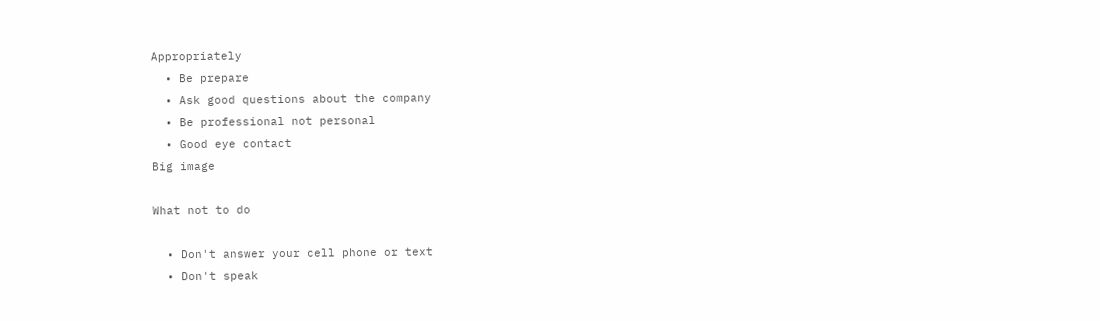Appropriately
  • Be prepare
  • Ask good questions about the company
  • Be professional not personal
  • Good eye contact
Big image

What not to do

  • Don't answer your cell phone or text
  • Don't speak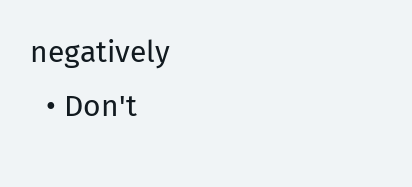negatively
  • Don't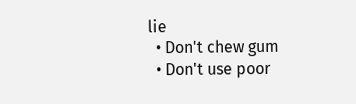lie
  • Don't chew gum
  • Don't use poor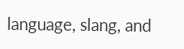language, slang, and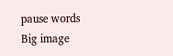pause words
Big image